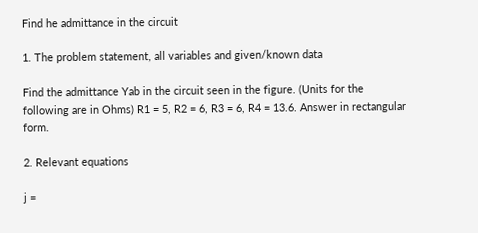Find he admittance in the circuit

1. The problem statement, all variables and given/known data

Find the admittance Yab in the circuit seen in the figure. (Units for the following are in Ohms) R1 = 5, R2 = 6, R3 = 6, R4 = 13.6. Answer in rectangular form.

2. Relevant equations

j =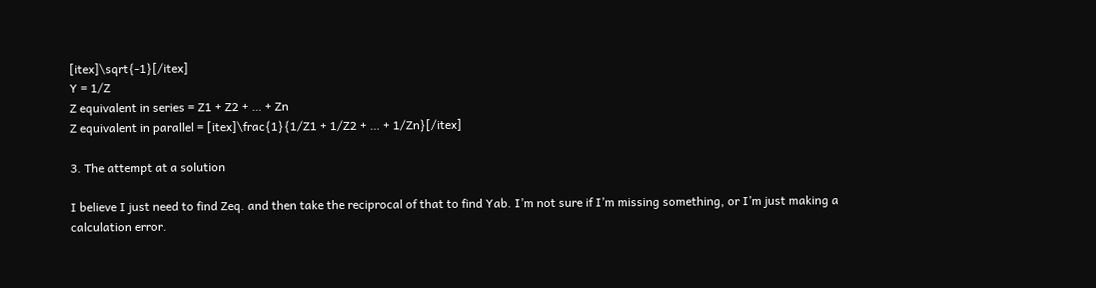[itex]\sqrt{-1}[/itex]
Y = 1/Z
Z equivalent in series = Z1 + Z2 + … + Zn
Z equivalent in parallel = [itex]\frac{1}{1/Z1 + 1/Z2 + … + 1/Zn}[/itex]

3. The attempt at a solution

I believe I just need to find Zeq. and then take the reciprocal of that to find Yab. I’m not sure if I’m missing something, or I’m just making a calculation error.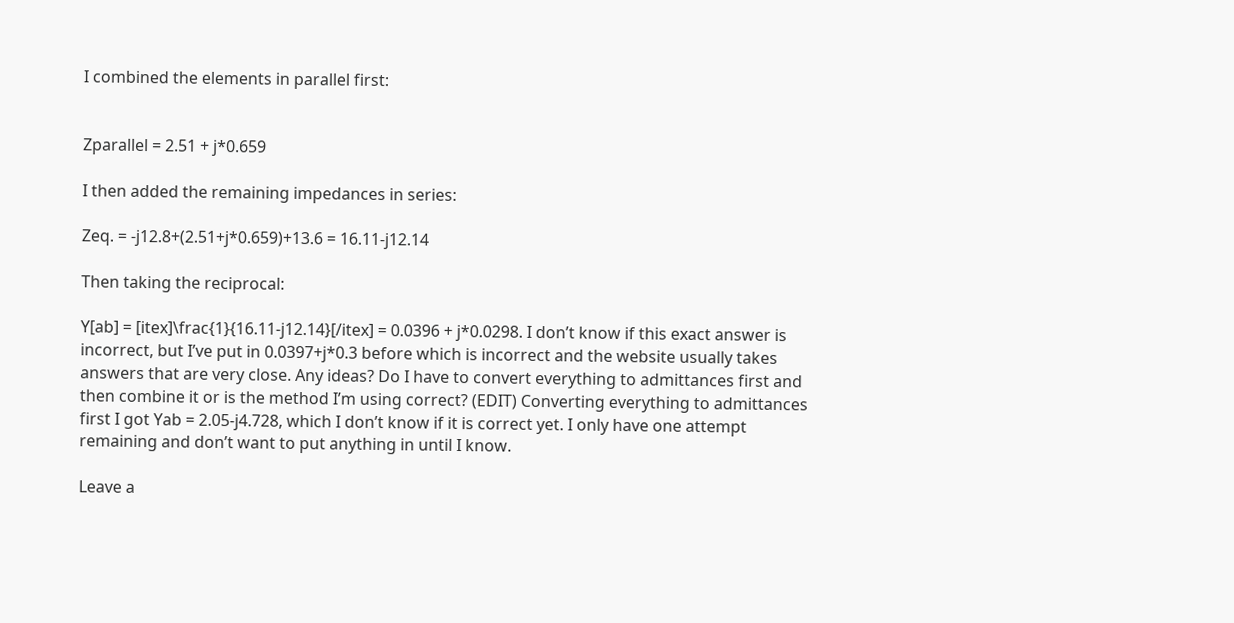I combined the elements in parallel first:


Zparallel = 2.51 + j*0.659

I then added the remaining impedances in series:

Zeq. = -j12.8+(2.51+j*0.659)+13.6 = 16.11-j12.14

Then taking the reciprocal:

Y[ab] = [itex]\frac{1}{16.11-j12.14}[/itex] = 0.0396 + j*0.0298. I don’t know if this exact answer is incorrect, but I’ve put in 0.0397+j*0.3 before which is incorrect and the website usually takes answers that are very close. Any ideas? Do I have to convert everything to admittances first and then combine it or is the method I’m using correct? (EDIT) Converting everything to admittances first I got Yab = 2.05-j4.728, which I don’t know if it is correct yet. I only have one attempt remaining and don’t want to put anything in until I know.

Leave a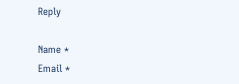Reply

Name *
Email *